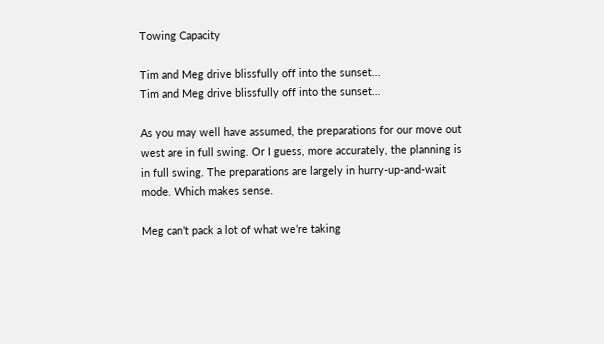Towing Capacity

Tim and Meg drive blissfully off into the sunset...
Tim and Meg drive blissfully off into the sunset…

As you may well have assumed, the preparations for our move out west are in full swing. Or I guess, more accurately, the planning is in full swing. The preparations are largely in hurry-up-and-wait mode. Which makes sense.

Meg can’t pack a lot of what we’re taking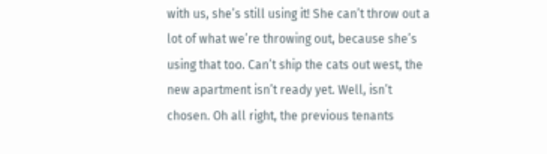with us, she’s still using it! She can’t throw out a lot of what we’re throwing out, because she’s using that too. Can’t ship the cats out west, the new apartment isn’t ready yet. Well, isn’t chosen. Oh all right, the previous tenants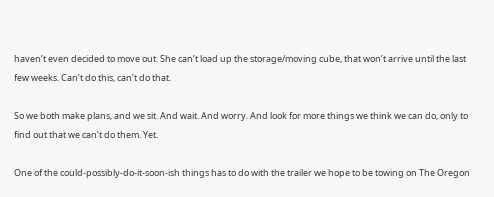haven’t even decided to move out. She can’t load up the storage/moving cube, that won’t arrive until the last few weeks. Can’t do this, can’t do that.

So we both make plans, and we sit. And wait. And worry. And look for more things we think we can do, only to find out that we can’t do them. Yet.

One of the could-possibly-do-it-soon-ish things has to do with the trailer we hope to be towing on The Oregon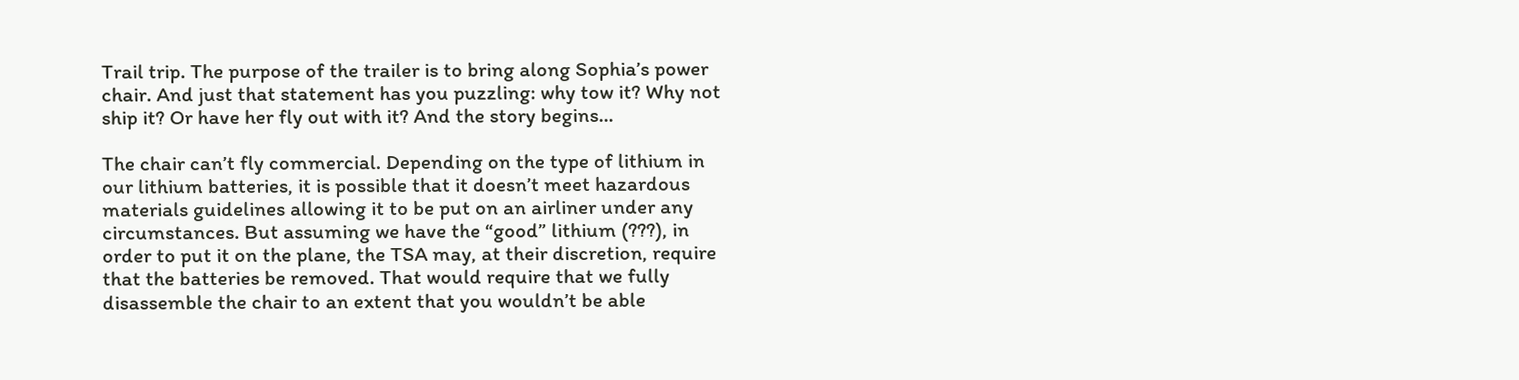Trail trip. The purpose of the trailer is to bring along Sophia’s power chair. And just that statement has you puzzling: why tow it? Why not ship it? Or have her fly out with it? And the story begins…

The chair can’t fly commercial. Depending on the type of lithium in our lithium batteries, it is possible that it doesn’t meet hazardous materials guidelines allowing it to be put on an airliner under any circumstances. But assuming we have the “good” lithium (???), in order to put it on the plane, the TSA may, at their discretion, require that the batteries be removed. That would require that we fully disassemble the chair to an extent that you wouldn’t be able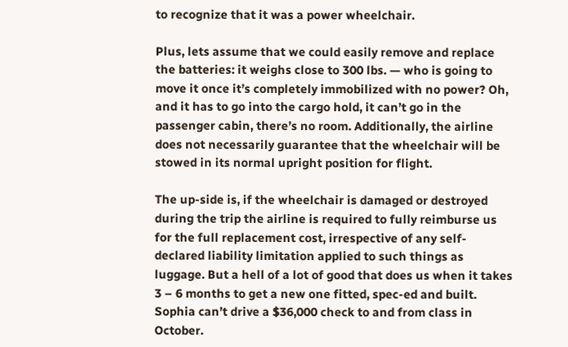to recognize that it was a power wheelchair.

Plus, lets assume that we could easily remove and replace the batteries: it weighs close to 300 lbs. — who is going to move it once it’s completely immobilized with no power? Oh, and it has to go into the cargo hold, it can’t go in the passenger cabin, there’s no room. Additionally, the airline does not necessarily guarantee that the wheelchair will be stowed in its normal upright position for flight.

The up-side is, if the wheelchair is damaged or destroyed during the trip the airline is required to fully reimburse us for the full replacement cost, irrespective of any self-declared liability limitation applied to such things as luggage. But a hell of a lot of good that does us when it takes 3 – 6 months to get a new one fitted, spec-ed and built. Sophia can’t drive a $36,000 check to and from class in October.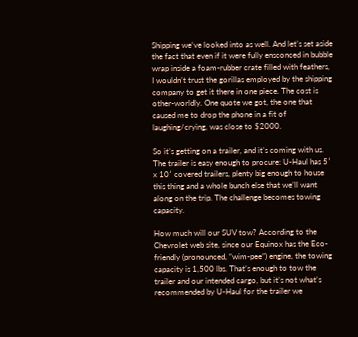Shipping we’ve looked into as well. And let’s set aside the fact that even if it were fully ensconced in bubble wrap inside a foam-rubber crate filled with feathers, I wouldn’t trust the gorillas employed by the shipping company to get it there in one piece. The cost is other-worldly. One quote we got, the one that caused me to drop the phone in a fit of laughing/crying, was close to $2000.

So it’s getting on a trailer, and it’s coming with us. The trailer is easy enough to procure: U-Haul has 5′ x 10′ covered trailers, plenty big enough to house this thing and a whole bunch else that we’ll want along on the trip. The challenge becomes towing capacity.

How much will our SUV tow? According to the Chevrolet web site, since our Equinox has the Eco-friendly (pronounced, “wim-pee”) engine, the towing capacity is 1,500 lbs. That’s enough to tow the trailer and our intended cargo, but it’s not what’s recommended by U-Haul for the trailer we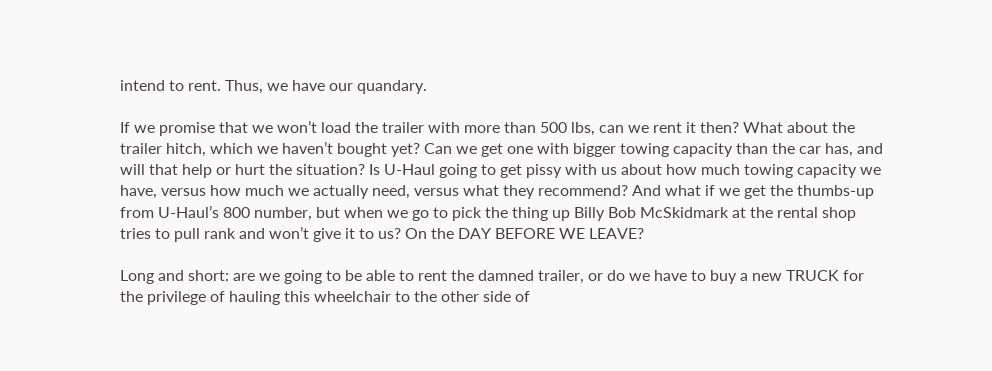intend to rent. Thus, we have our quandary.

If we promise that we won’t load the trailer with more than 500 lbs, can we rent it then? What about the trailer hitch, which we haven’t bought yet? Can we get one with bigger towing capacity than the car has, and will that help or hurt the situation? Is U-Haul going to get pissy with us about how much towing capacity we have, versus how much we actually need, versus what they recommend? And what if we get the thumbs-up from U-Haul’s 800 number, but when we go to pick the thing up Billy Bob McSkidmark at the rental shop tries to pull rank and won’t give it to us? On the DAY BEFORE WE LEAVE?

Long and short: are we going to be able to rent the damned trailer, or do we have to buy a new TRUCK for the privilege of hauling this wheelchair to the other side of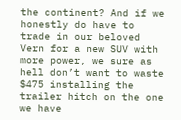the continent? And if we honestly do have to trade in our beloved Vern for a new SUV with more power, we sure as hell don’t want to waste $475 installing the trailer hitch on the one we have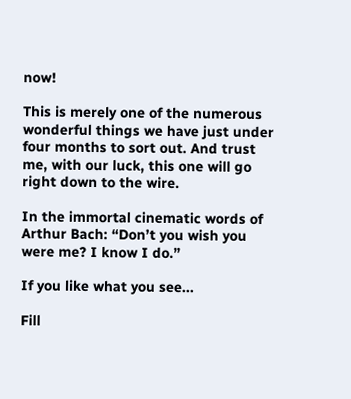now!

This is merely one of the numerous wonderful things we have just under four months to sort out. And trust me, with our luck, this one will go right down to the wire.

In the immortal cinematic words of Arthur Bach: “Don’t you wish you were me? I know I do.”

If you like what you see...

Fill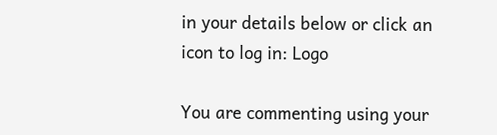in your details below or click an icon to log in: Logo

You are commenting using your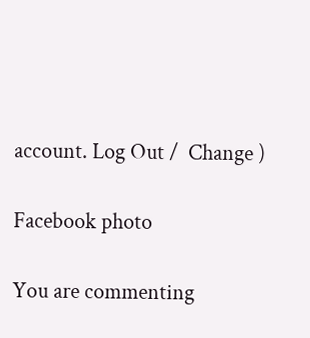account. Log Out /  Change )

Facebook photo

You are commenting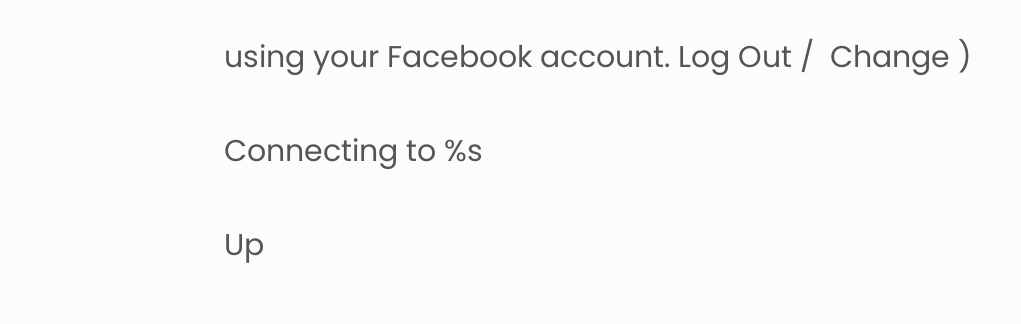using your Facebook account. Log Out /  Change )

Connecting to %s

Up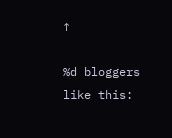↑

%d bloggers like this: